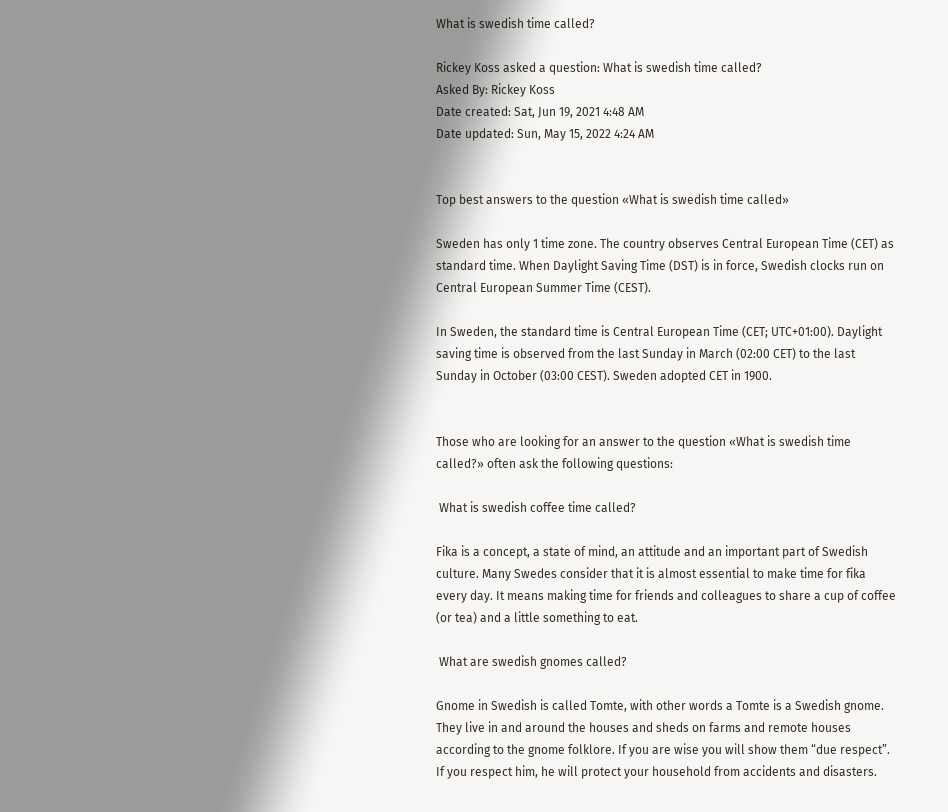What is swedish time called?

Rickey Koss asked a question: What is swedish time called?
Asked By: Rickey Koss
Date created: Sat, Jun 19, 2021 4:48 AM
Date updated: Sun, May 15, 2022 4:24 AM


Top best answers to the question «What is swedish time called»

Sweden has only 1 time zone. The country observes Central European Time (CET) as standard time. When Daylight Saving Time (DST) is in force, Swedish clocks run on Central European Summer Time (CEST).

In Sweden, the standard time is Central European Time (CET; UTC+01:00). Daylight saving time is observed from the last Sunday in March (02:00 CET) to the last Sunday in October (03:00 CEST). Sweden adopted CET in 1900.


Those who are looking for an answer to the question «What is swedish time called?» often ask the following questions:

 What is swedish coffee time called?

Fika is a concept, a state of mind, an attitude and an important part of Swedish culture. Many Swedes consider that it is almost essential to make time for fika every day. It means making time for friends and colleagues to share a cup of coffee (or tea) and a little something to eat.

 What are swedish gnomes called?

Gnome in Swedish is called Tomte, with other words a Tomte is a Swedish gnome. They live in and around the houses and sheds on farms and remote houses according to the gnome folklore. If you are wise you will show them “due respect”. If you respect him, he will protect your household from accidents and disasters.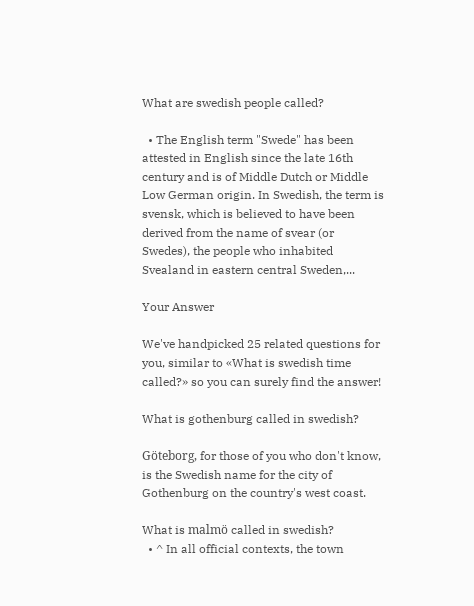What are swedish people called?

  • The English term "Swede" has been attested in English since the late 16th century and is of Middle Dutch or Middle Low German origin. In Swedish, the term is svensk, which is believed to have been derived from the name of svear (or Swedes), the people who inhabited Svealand in eastern central Sweden,...

Your Answer

We've handpicked 25 related questions for you, similar to «What is swedish time called?» so you can surely find the answer!

What is gothenburg called in swedish?

Göteborg, for those of you who don't know, is the Swedish name for the city of Gothenburg on the country's west coast.

What is malmö called in swedish?
  • ^ In all official contexts, the town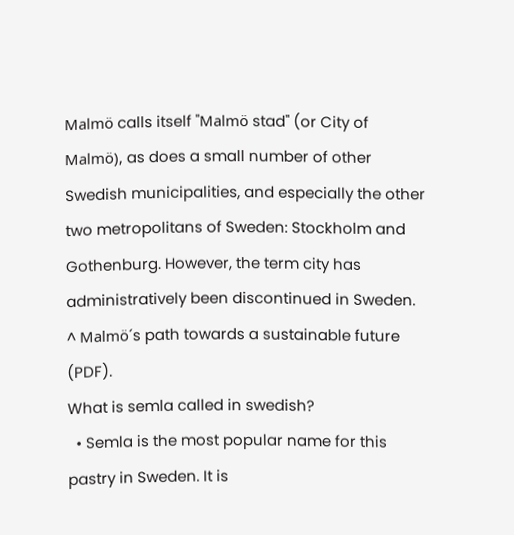Malmö calls itself "Malmö stad" (or City of Malmö), as does a small number of other Swedish municipalities, and especially the other two metropolitans of Sweden: Stockholm and Gothenburg. However, the term city has administratively been discontinued in Sweden. ^ Malmö´s path towards a sustainable future (PDF).
What is semla called in swedish?
  • Semla is the most popular name for this pastry in Sweden. It is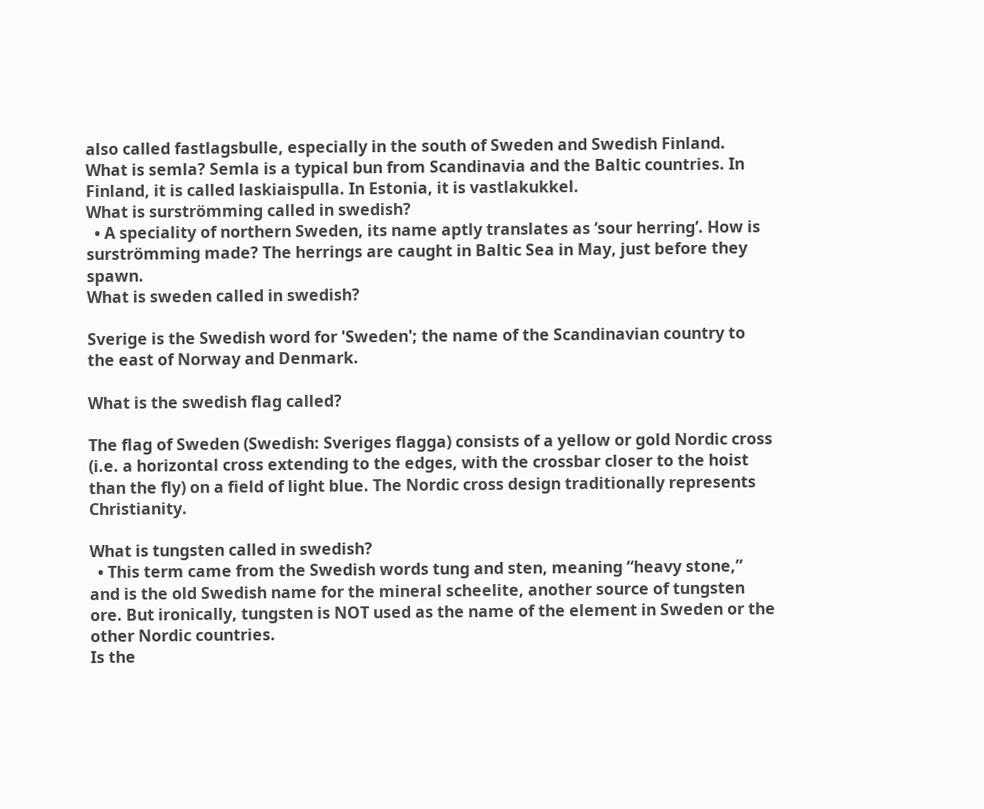also called fastlagsbulle, especially in the south of Sweden and Swedish Finland. What is semla? Semla is a typical bun from Scandinavia and the Baltic countries. In Finland, it is called laskiaispulla. In Estonia, it is vastlakukkel.
What is surströmming called in swedish?
  • A speciality of northern Sweden, its name aptly translates as ‘sour herring’. How is surströmming made? The herrings are caught in Baltic Sea in May, just before they spawn.
What is sweden called in swedish?

Sverige is the Swedish word for 'Sweden'; the name of the Scandinavian country to the east of Norway and Denmark.

What is the swedish flag called?

The flag of Sweden (Swedish: Sveriges flagga) consists of a yellow or gold Nordic cross (i.e. a horizontal cross extending to the edges, with the crossbar closer to the hoist than the fly) on a field of light blue. The Nordic cross design traditionally represents Christianity.

What is tungsten called in swedish?
  • This term came from the Swedish words tung and sten, meaning “heavy stone,” and is the old Swedish name for the mineral scheelite, another source of tungsten ore. But ironically, tungsten is NOT used as the name of the element in Sweden or the other Nordic countries.
Is the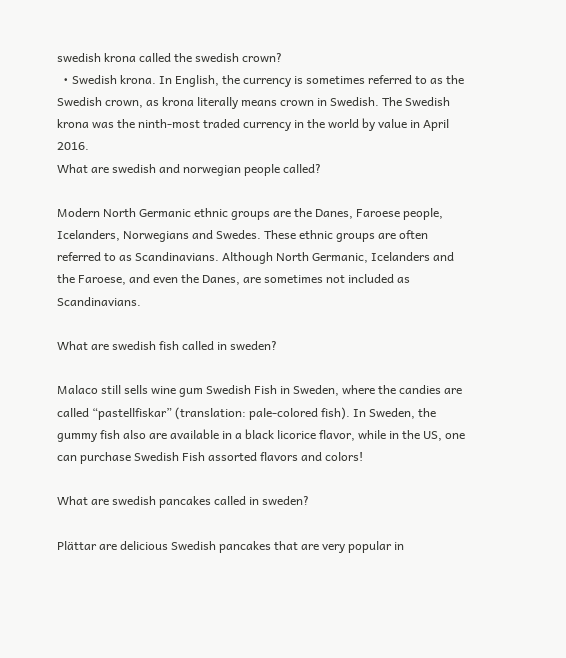swedish krona called the swedish crown?
  • Swedish krona. In English, the currency is sometimes referred to as the Swedish crown, as krona literally means crown in Swedish. The Swedish krona was the ninth-most traded currency in the world by value in April 2016.
What are swedish and norwegian people called?

Modern North Germanic ethnic groups are the Danes, Faroese people, Icelanders, Norwegians and Swedes. These ethnic groups are often referred to as Scandinavians. Although North Germanic, Icelanders and the Faroese, and even the Danes, are sometimes not included as Scandinavians.

What are swedish fish called in sweden?

Malaco still sells wine gum Swedish Fish in Sweden, where the candies are called “pastellfiskar” (translation: pale-colored fish). In Sweden, the gummy fish also are available in a black licorice flavor, while in the US, one can purchase Swedish Fish assorted flavors and colors!

What are swedish pancakes called in sweden?

Plättar are delicious Swedish pancakes that are very popular in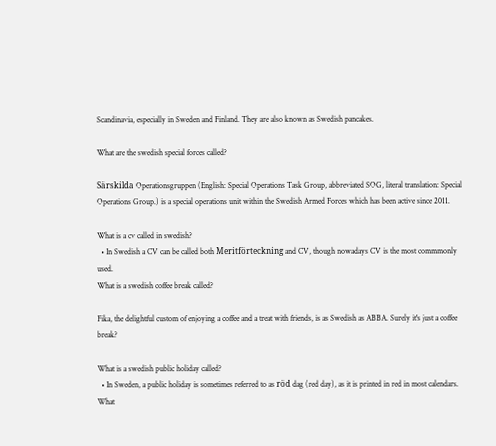Scandinavia, especially in Sweden and Finland. They are also known as Swedish pancakes.

What are the swedish special forces called?

Särskilda Operationsgruppen (English: Special Operations Task Group, abbreviated SOG, literal translation: Special Operations Group.) is a special operations unit within the Swedish Armed Forces which has been active since 2011.

What is a cv called in swedish?
  • In Swedish a CV can be called both Meritförteckning and CV, though nowadays CV is the most commmonly used.
What is a swedish coffee break called?

Fika, the delightful custom of enjoying a coffee and a treat with friends, is as Swedish as ABBA. Surely it's just a coffee break?

What is a swedish public holiday called?
  • In Sweden, a public holiday is sometimes referred to as röd dag (red day), as it is printed in red in most calendars.
What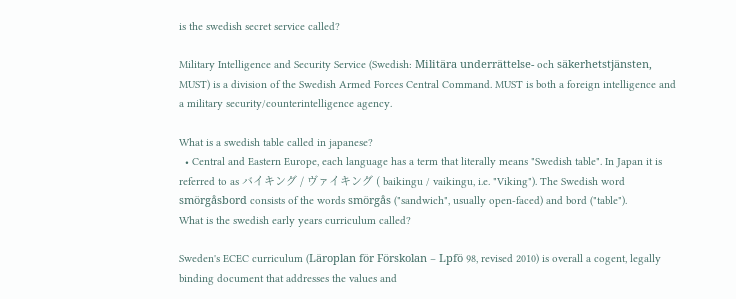is the swedish secret service called?

Military Intelligence and Security Service (Swedish: Militära underrättelse- och säkerhetstjänsten, MUST) is a division of the Swedish Armed Forces Central Command. MUST is both a foreign intelligence and a military security/counterintelligence agency.

What is a swedish table called in japanese?
  • Central and Eastern Europe, each language has a term that literally means "Swedish table". In Japan it is referred to as バイキング / ヴァイキング ( baikingu / vaikingu, i.e. "Viking"). The Swedish word smörgåsbord consists of the words smörgås ("sandwich", usually open-faced) and bord ("table").
What is the swedish early years curriculum called?

Sweden's ECEC curriculum (Läroplan för Förskolan – Lpfö 98, revised 2010) is overall a cogent, legally binding document that addresses the values and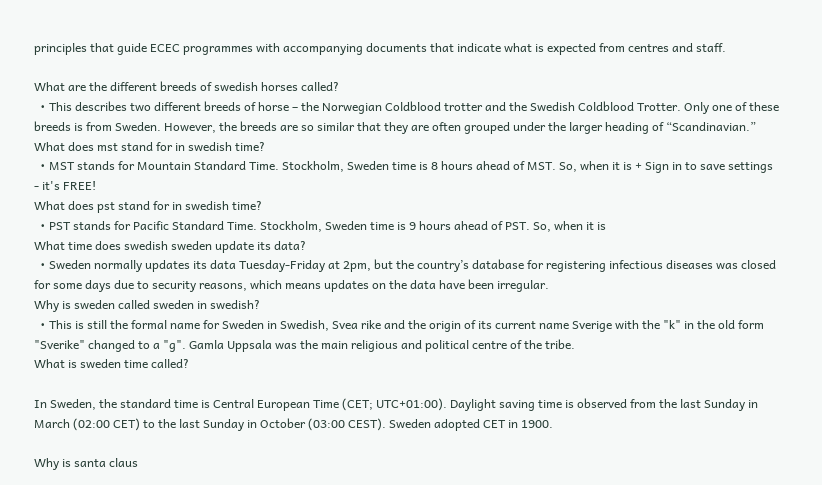principles that guide ECEC programmes with accompanying documents that indicate what is expected from centres and staff.

What are the different breeds of swedish horses called?
  • This describes two different breeds of horse – the Norwegian Coldblood trotter and the Swedish Coldblood Trotter. Only one of these breeds is from Sweden. However, the breeds are so similar that they are often grouped under the larger heading of “Scandinavian.”
What does mst stand for in swedish time?
  • MST stands for Mountain Standard Time. Stockholm, Sweden time is 8 hours ahead of MST. So, when it is + Sign in to save settings - it's FREE!
What does pst stand for in swedish time?
  • PST stands for Pacific Standard Time. Stockholm, Sweden time is 9 hours ahead of PST. So, when it is
What time does swedish sweden update its data?
  • Sweden normally updates its data Tuesday-Friday at 2pm, but the country’s database for registering infectious diseases was closed for some days due to security reasons, which means updates on the data have been irregular.
Why is sweden called sweden in swedish?
  • This is still the formal name for Sweden in Swedish, Svea rike and the origin of its current name Sverige with the "k" in the old form "Sverike" changed to a "g". Gamla Uppsala was the main religious and political centre of the tribe.
What is sweden time called?

In Sweden, the standard time is Central European Time (CET; UTC+01:00). Daylight saving time is observed from the last Sunday in March (02:00 CET) to the last Sunday in October (03:00 CEST). Sweden adopted CET in 1900.

Why is santa claus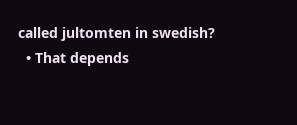called jultomten in swedish?
  • That depends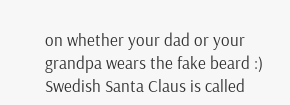on whether your dad or your grandpa wears the fake beard :) Swedish Santa Claus is called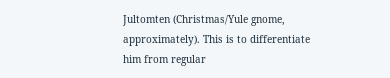Jultomten (Christmas/Yule gnome, approximately). This is to differentiate him from regular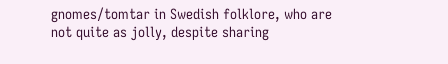gnomes/tomtar in Swedish folklore, who are not quite as jolly, despite sharing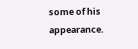some of his appearance.